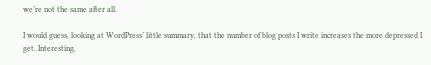we’re not the same after all.

I would guess, looking at WordPress’ little summary, that the number of blog posts I write increases the more depressed I get. Interesting.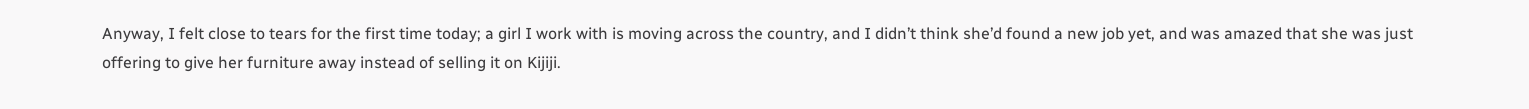Anyway, I felt close to tears for the first time today; a girl I work with is moving across the country, and I didn’t think she’d found a new job yet, and was amazed that she was just offering to give her furniture away instead of selling it on Kijiji.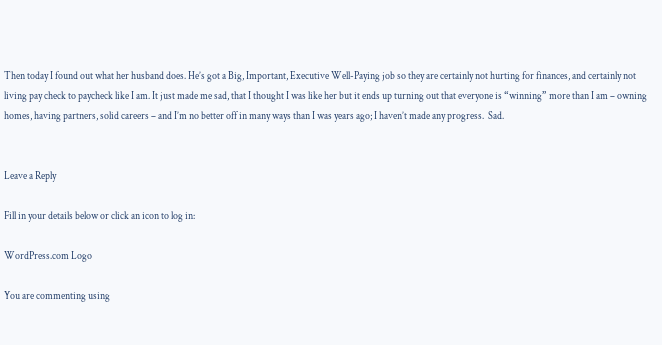Then today I found out what her husband does. He’s got a Big, Important, Executive Well-Paying job so they are certainly not hurting for finances, and certainly not living pay check to paycheck like I am. It just made me sad, that I thought I was like her but it ends up turning out that everyone is “winning” more than I am – owning homes, having partners, solid careers – and I’m no better off in many ways than I was years ago; I haven’t made any progress.  Sad.


Leave a Reply

Fill in your details below or click an icon to log in:

WordPress.com Logo

You are commenting using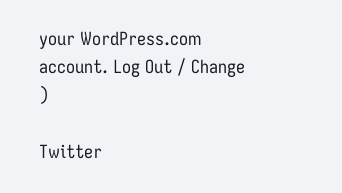your WordPress.com account. Log Out / Change )

Twitter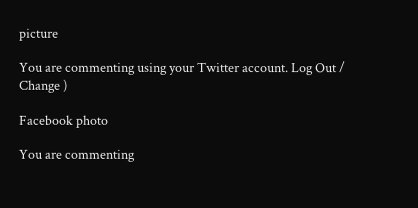picture

You are commenting using your Twitter account. Log Out / Change )

Facebook photo

You are commenting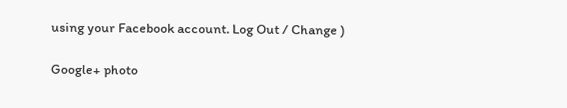using your Facebook account. Log Out / Change )

Google+ photo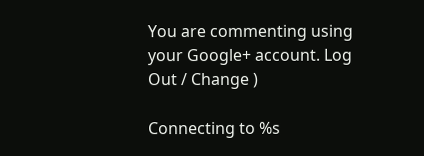You are commenting using your Google+ account. Log Out / Change )

Connecting to %s